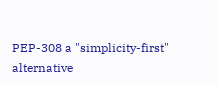PEP-308 a "simplicity-first" alternative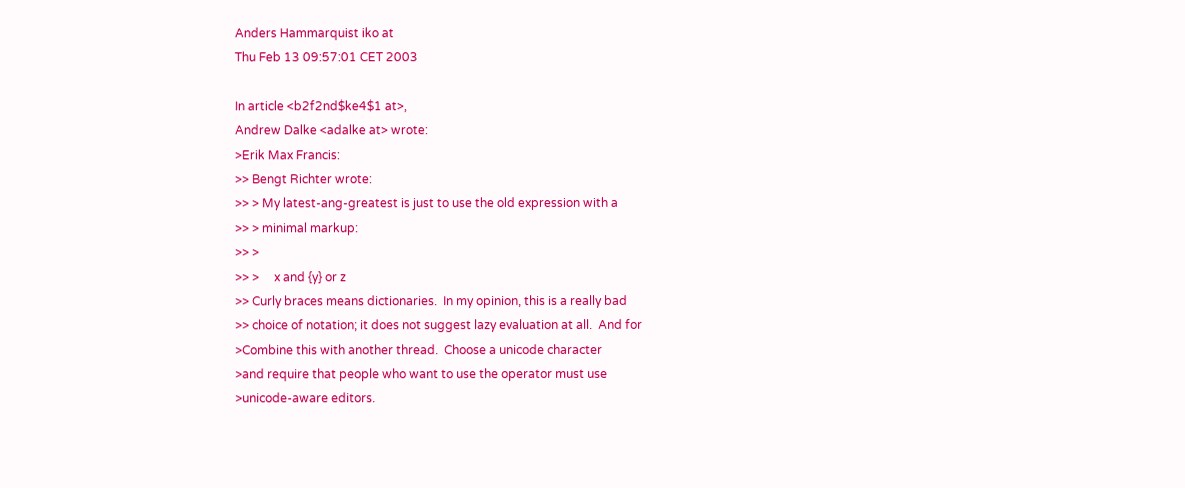Anders Hammarquist iko at
Thu Feb 13 09:57:01 CET 2003

In article <b2f2nd$ke4$1 at>,
Andrew Dalke <adalke at> wrote:
>Erik Max Francis:
>> Bengt Richter wrote:
>> > My latest-ang-greatest is just to use the old expression with a
>> > minimal markup:
>> >
>> >     x and {y} or z
>> Curly braces means dictionaries.  In my opinion, this is a really bad
>> choice of notation; it does not suggest lazy evaluation at all.  And for
>Combine this with another thread.  Choose a unicode character
>and require that people who want to use the operator must use
>unicode-aware editors.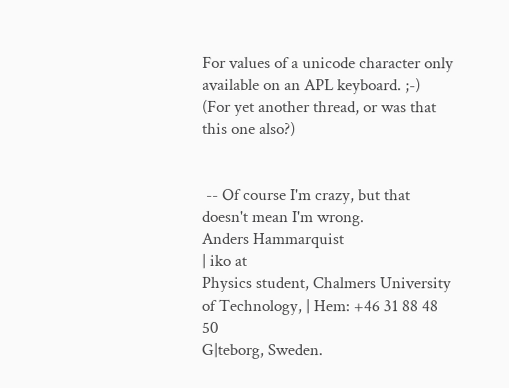For values of a unicode character only available on an APL keyboard. ;-)
(For yet another thread, or was that this one also?)


 -- Of course I'm crazy, but that doesn't mean I'm wrong.
Anders Hammarquist                                  | iko at
Physics student, Chalmers University of Technology, | Hem: +46 31 88 48 50
G|teborg, Sweden.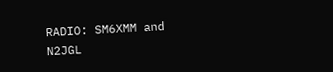RADIO: SM6XMM and N2JGL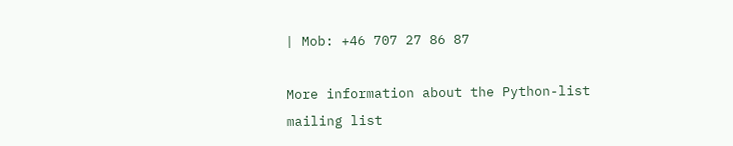| Mob: +46 707 27 86 87

More information about the Python-list mailing list